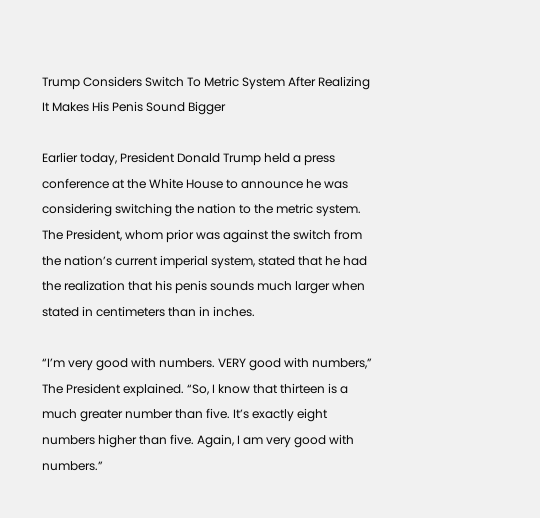Trump Considers Switch To Metric System After Realizing It Makes His Penis Sound Bigger

Earlier today, President Donald Trump held a press conference at the White House to announce he was considering switching the nation to the metric system. The President, whom prior was against the switch from the nation’s current imperial system, stated that he had the realization that his penis sounds much larger when stated in centimeters than in inches.

“I’m very good with numbers. VERY good with numbers,” The President explained. “So, I know that thirteen is a much greater number than five. It’s exactly eight numbers higher than five. Again, I am very good with numbers.”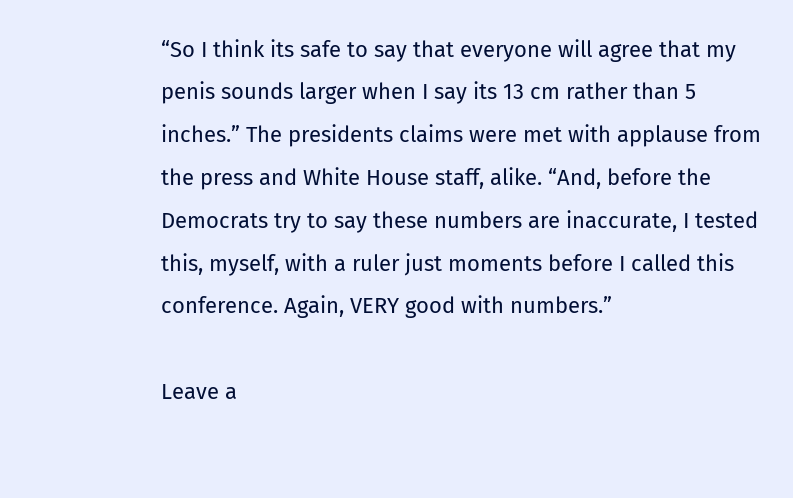“So I think its safe to say that everyone will agree that my penis sounds larger when I say its 13 cm rather than 5 inches.” The presidents claims were met with applause from the press and White House staff, alike. “And, before the Democrats try to say these numbers are inaccurate, I tested this, myself, with a ruler just moments before I called this conference. Again, VERY good with numbers.”

Leave a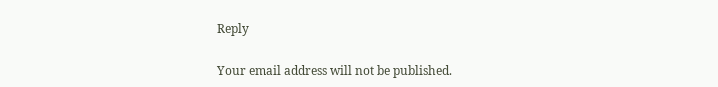Reply

Your email address will not be published.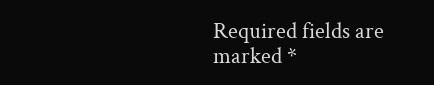Required fields are marked *